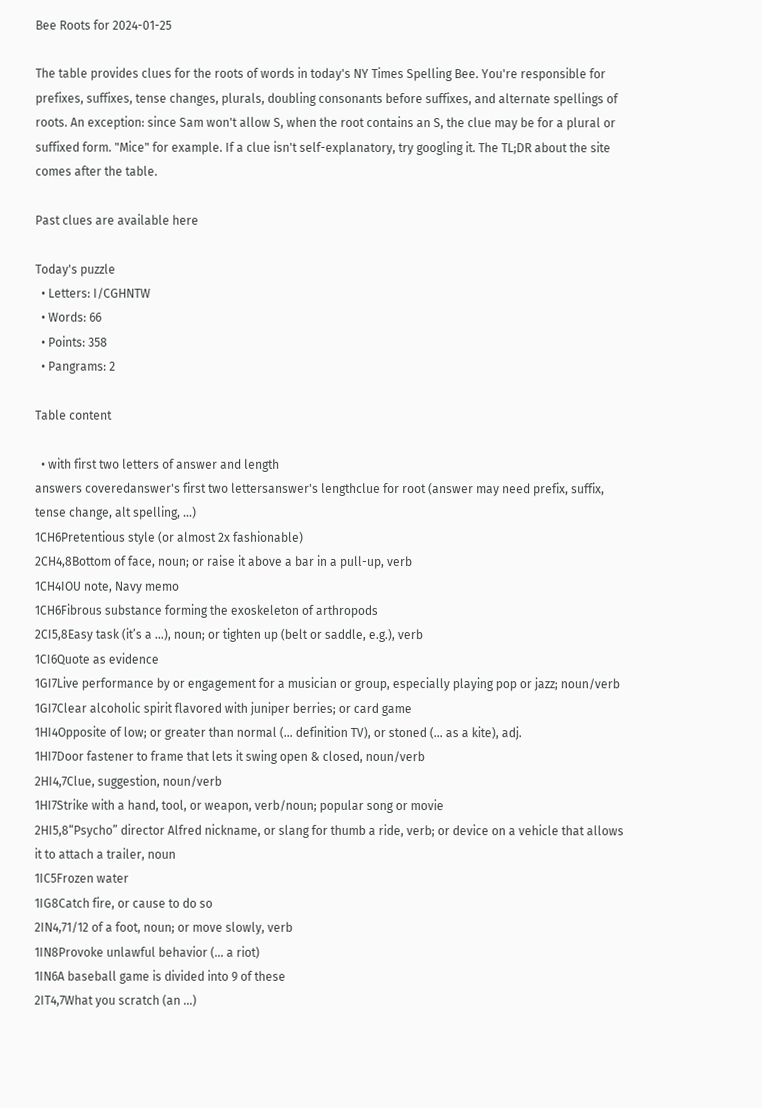Bee Roots for 2024-01-25

The table provides clues for the roots of words in today's NY Times Spelling Bee. You're responsible for prefixes, suffixes, tense changes, plurals, doubling consonants before suffixes, and alternate spellings of roots. An exception: since Sam won't allow S, when the root contains an S, the clue may be for a plural or suffixed form. "Mice" for example. If a clue isn't self-explanatory, try googling it. The TL;DR about the site comes after the table.

Past clues are available here

Today's puzzle
  • Letters: I/CGHNTW
  • Words: 66
  • Points: 358
  • Pangrams: 2

Table content

  • with first two letters of answer and length
answers coveredanswer's first two lettersanswer's lengthclue for root (answer may need prefix, suffix, tense change, alt spelling, ...)
1CH6Pretentious style (or almost 2x fashionable)
2CH4,8Bottom of face, noun; or raise it above a bar in a pull-up, verb
1CH4IOU note, Navy memo
1CH6Fibrous substance forming the exoskeleton of arthropods
2CI5,8Easy task (it’s a …), noun; or tighten up (belt or saddle, e.g.), verb
1CI6Quote as evidence
1GI7Live performance by or engagement for a musician or group, especially playing pop or jazz; noun/verb
1GI7Clear alcoholic spirit flavored with juniper berries; or card game
1HI4Opposite of low; or greater than normal (… definition TV), or stoned (… as a kite), adj.
1HI7Door fastener to frame that lets it swing open & closed, noun/verb
2HI4,7Clue, suggestion, noun/verb
1HI7Strike with a hand, tool, or weapon, verb/noun; popular song or movie
2HI5,8“Psycho” director Alfred nickname, or slang for thumb a ride, verb; or device on a vehicle that allows it to attach a trailer, noun
1IC5Frozen water
1IG8Catch fire, or cause to do so
2IN4,71/12 of a foot, noun; or move slowly, verb
1IN8Provoke unlawful behavior (… a riot)
1IN6A baseball game is divided into 9 of these
2IT4,7What you scratch (an …)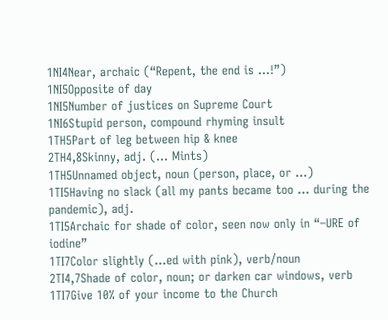1NI4Near, archaic (“Repent, the end is …!”)
1NI5Opposite of day
1NI5Number of justices on Supreme Court
1NI6Stupid person, compound rhyming insult
1TH5Part of leg between hip & knee
2TH4,8Skinny, adj. (… Mints)
1TH5Unnamed object, noun (person, place, or …)
1TI5Having no slack (all my pants became too … during the pandemic), adj.
1TI5Archaic for shade of color, seen now only in “–URE of iodine”
1TI7Color slightly (…ed with pink), verb/noun
2TI4,7Shade of color, noun; or darken car windows, verb
1TI7Give 10% of your income to the Church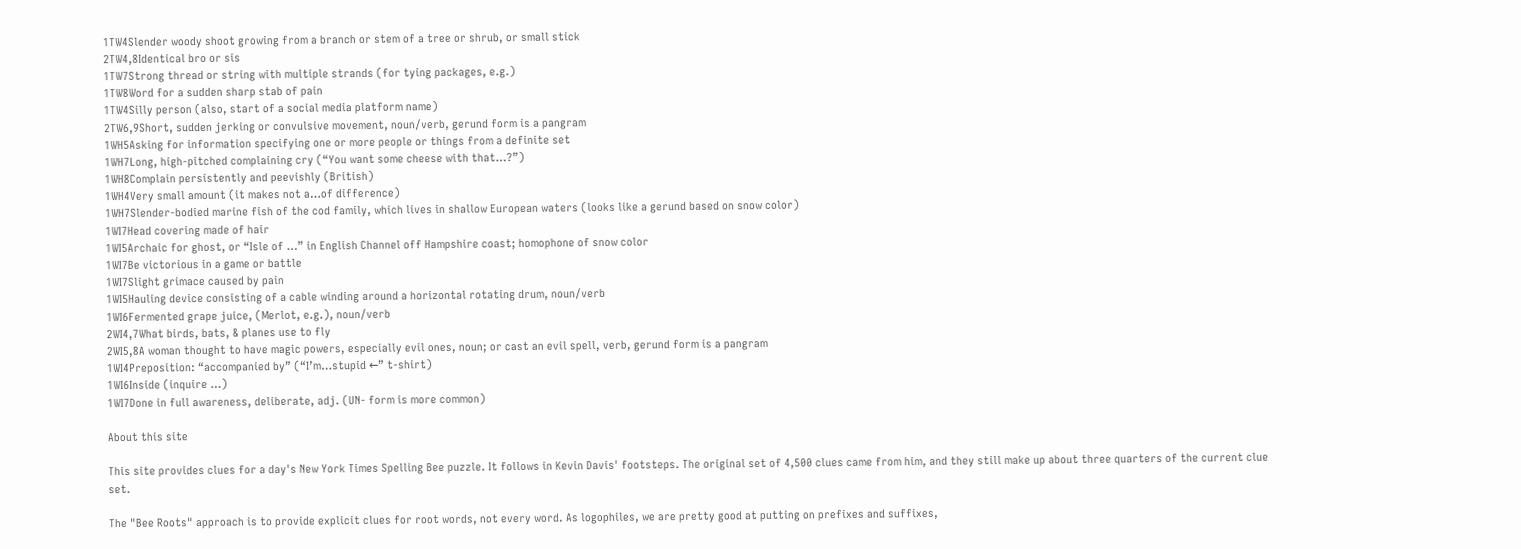1TW4Slender woody shoot growing from a branch or stem of a tree or shrub, or small stick
2TW4,8Identical bro or sis
1TW7Strong thread or string with multiple strands (for tying packages, e.g.)
1TW8Word for a sudden sharp stab of pain
1TW4Silly person (also, start of a social media platform name)
2TW6,9Short, sudden jerking or convulsive movement, noun/verb, gerund form is a pangram
1WH5Asking for information specifying one or more people or things from a definite set
1WH7Long, high-pitched complaining cry (“You want some cheese with that…?”)
1WH8Complain persistently and peevishly (British)
1WH4Very small amount (it makes not a…of difference)
1WH7Slender-bodied marine fish of the cod family, which lives in shallow European waters (looks like a gerund based on snow color)
1WI7Head covering made of hair
1WI5Archaic for ghost, or “Isle of …” in English Channel off Hampshire coast; homophone of snow color
1WI7Be victorious in a game or battle
1WI7Slight grimace caused by pain
1WI5Hauling device consisting of a cable winding around a horizontal rotating drum, noun/verb
1WI6Fermented grape juice, (Merlot, e.g.), noun/verb
2WI4,7What birds, bats, & planes use to fly
2WI5,8A woman thought to have magic powers, especially evil ones, noun; or cast an evil spell, verb, gerund form is a pangram
1WI4Preposition: “accompanied by” (“I’m…stupid ←” t-shirt)
1WI6Inside (inquire …)
1WI7Done in full awareness, deliberate, adj. (UN- form is more common)

About this site

This site provides clues for a day's New York Times Spelling Bee puzzle. It follows in Kevin Davis' footsteps. The original set of 4,500 clues came from him, and they still make up about three quarters of the current clue set.

The "Bee Roots" approach is to provide explicit clues for root words, not every word. As logophiles, we are pretty good at putting on prefixes and suffixes,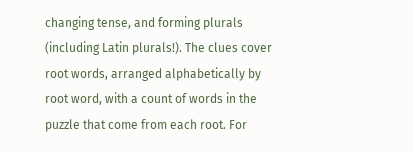changing tense, and forming plurals (including Latin plurals!). The clues cover root words, arranged alphabetically by root word, with a count of words in the puzzle that come from each root. For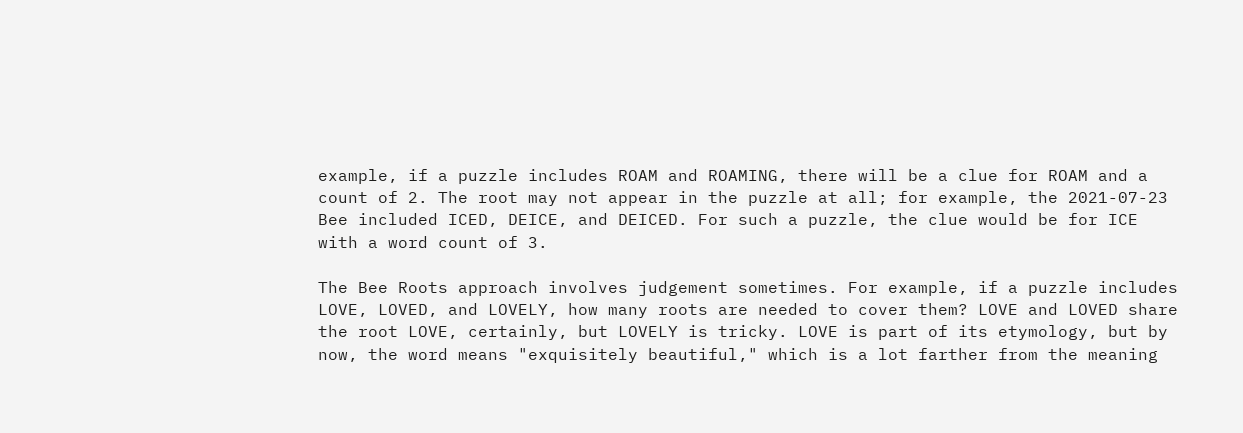example, if a puzzle includes ROAM and ROAMING, there will be a clue for ROAM and a count of 2. The root may not appear in the puzzle at all; for example, the 2021-07-23 Bee included ICED, DEICE, and DEICED. For such a puzzle, the clue would be for ICE with a word count of 3.

The Bee Roots approach involves judgement sometimes. For example, if a puzzle includes LOVE, LOVED, and LOVELY, how many roots are needed to cover them? LOVE and LOVED share the root LOVE, certainly, but LOVELY is tricky. LOVE is part of its etymology, but by now, the word means "exquisitely beautiful," which is a lot farther from the meaning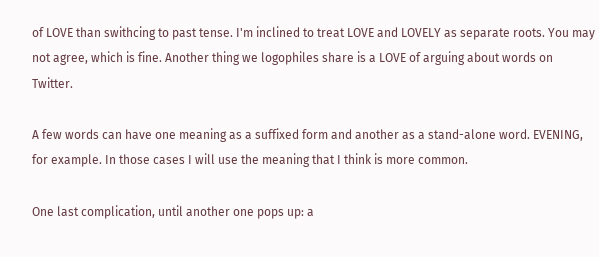of LOVE than swithcing to past tense. I'm inclined to treat LOVE and LOVELY as separate roots. You may not agree, which is fine. Another thing we logophiles share is a LOVE of arguing about words on Twitter.

A few words can have one meaning as a suffixed form and another as a stand-alone word. EVENING, for example. In those cases I will use the meaning that I think is more common.

One last complication, until another one pops up: a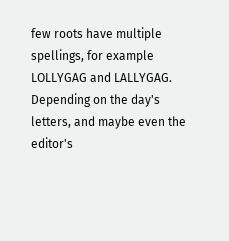few roots have multiple spellings, for example LOLLYGAG and LALLYGAG. Depending on the day's letters, and maybe even the editor's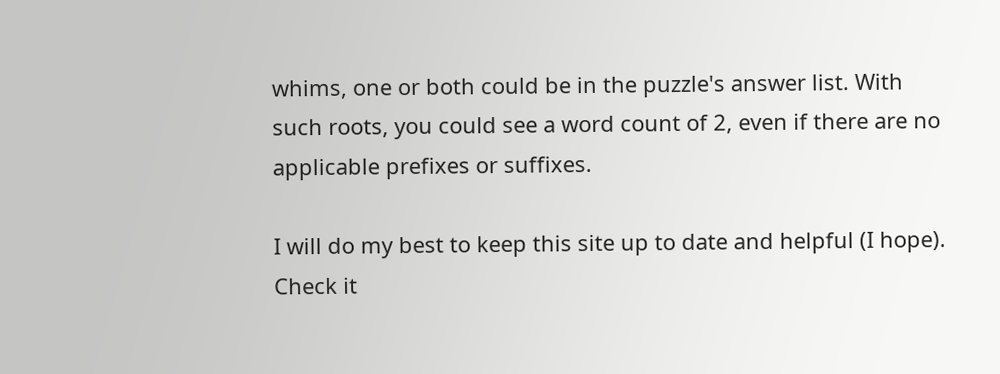whims, one or both could be in the puzzle's answer list. With such roots, you could see a word count of 2, even if there are no applicable prefixes or suffixes.

I will do my best to keep this site up to date and helpful (I hope). Check it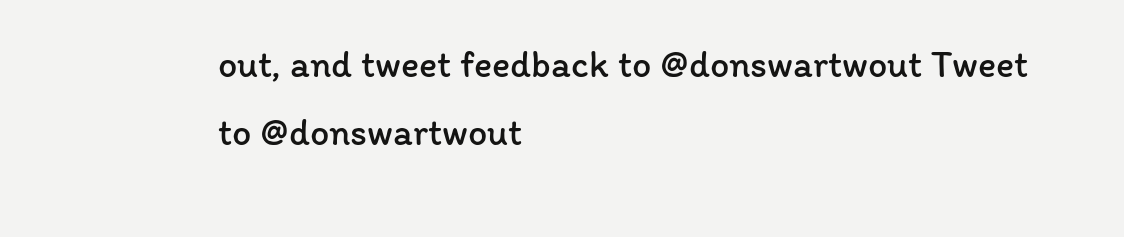out, and tweet feedback to @donswartwout Tweet to @donswartwout